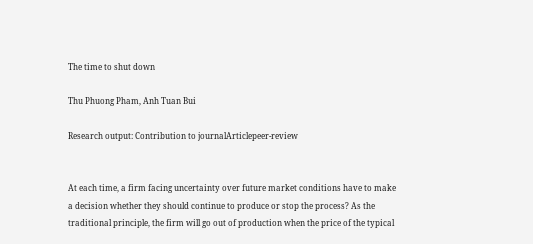The time to shut down

Thu Phuong Pham, Anh Tuan Bui

Research output: Contribution to journalArticlepeer-review


At each time, a firm facing uncertainty over future market conditions have to make a decision whether they should continue to produce or stop the process? As the traditional principle, the firm will go out of production when the price of the typical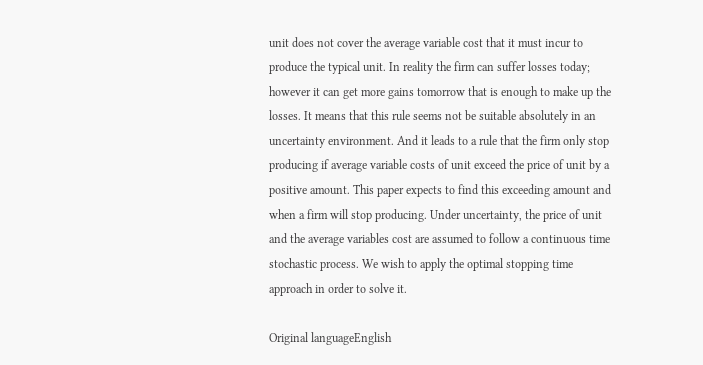unit does not cover the average variable cost that it must incur to produce the typical unit. In reality the firm can suffer losses today; however it can get more gains tomorrow that is enough to make up the losses. It means that this rule seems not be suitable absolutely in an uncertainty environment. And it leads to a rule that the firm only stop producing if average variable costs of unit exceed the price of unit by a positive amount. This paper expects to find this exceeding amount and when a firm will stop producing. Under uncertainty, the price of unit and the average variables cost are assumed to follow a continuous time stochastic process. We wish to apply the optimal stopping time approach in order to solve it.

Original languageEnglish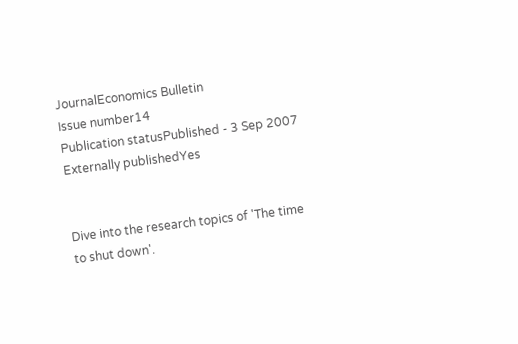JournalEconomics Bulletin
Issue number14
Publication statusPublished - 3 Sep 2007
Externally publishedYes


Dive into the research topics of 'The time to shut down'.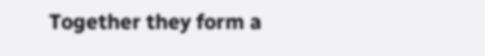Together they form a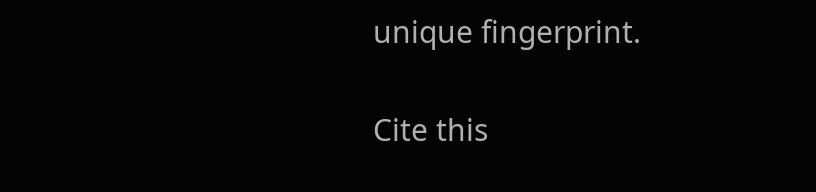unique fingerprint.

Cite this